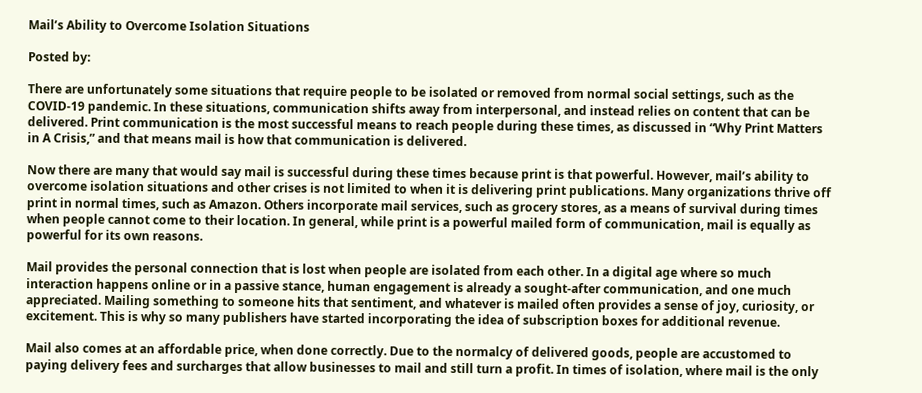Mail’s Ability to Overcome Isolation Situations

Posted by:

There are unfortunately some situations that require people to be isolated or removed from normal social settings, such as the COVID-19 pandemic. In these situations, communication shifts away from interpersonal, and instead relies on content that can be delivered. Print communication is the most successful means to reach people during these times, as discussed in “Why Print Matters in A Crisis,” and that means mail is how that communication is delivered.

Now there are many that would say mail is successful during these times because print is that powerful. However, mail’s ability to overcome isolation situations and other crises is not limited to when it is delivering print publications. Many organizations thrive off print in normal times, such as Amazon. Others incorporate mail services, such as grocery stores, as a means of survival during times when people cannot come to their location. In general, while print is a powerful mailed form of communication, mail is equally as powerful for its own reasons.

Mail provides the personal connection that is lost when people are isolated from each other. In a digital age where so much interaction happens online or in a passive stance, human engagement is already a sought-after communication, and one much appreciated. Mailing something to someone hits that sentiment, and whatever is mailed often provides a sense of joy, curiosity, or excitement. This is why so many publishers have started incorporating the idea of subscription boxes for additional revenue.

Mail also comes at an affordable price, when done correctly. Due to the normalcy of delivered goods, people are accustomed to paying delivery fees and surcharges that allow businesses to mail and still turn a profit. In times of isolation, where mail is the only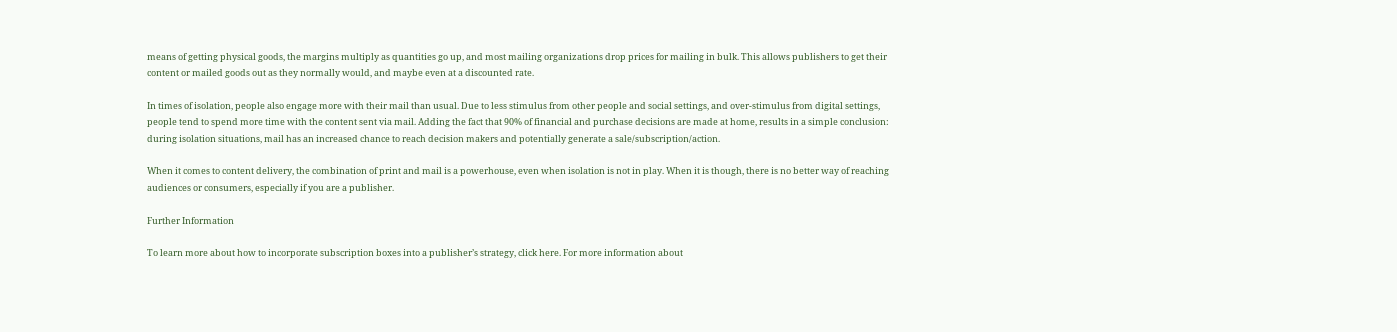means of getting physical goods, the margins multiply as quantities go up, and most mailing organizations drop prices for mailing in bulk. This allows publishers to get their content or mailed goods out as they normally would, and maybe even at a discounted rate.

In times of isolation, people also engage more with their mail than usual. Due to less stimulus from other people and social settings, and over-stimulus from digital settings, people tend to spend more time with the content sent via mail. Adding the fact that 90% of financial and purchase decisions are made at home, results in a simple conclusion: during isolation situations, mail has an increased chance to reach decision makers and potentially generate a sale/subscription/action.

When it comes to content delivery, the combination of print and mail is a powerhouse, even when isolation is not in play. When it is though, there is no better way of reaching audiences or consumers, especially if you are a publisher.

Further Information

To learn more about how to incorporate subscription boxes into a publisher’s strategy, click here. For more information about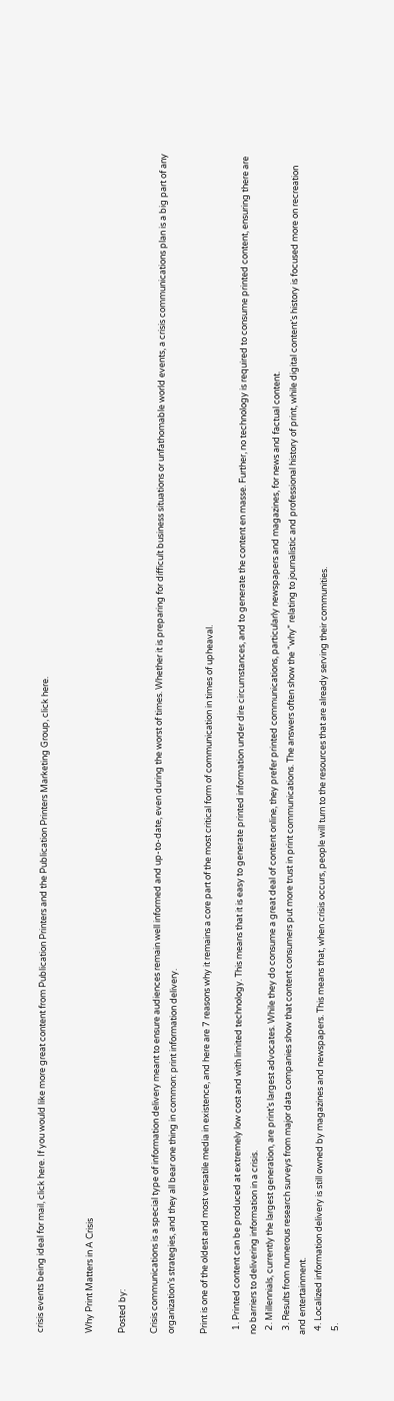crisis events being ideal for mail, click here. If you would like more great content from Publication Printers and the Publication Printers Marketing Group, click here.


Why Print Matters in A Crisis

Posted by:

Crisis communications is a special type of information delivery meant to ensure audiences remain well informed and up-to-date, even during the worst of times. Whether it is preparing for difficult business situations or unfathomable world events, a crisis communications plan is a big part of any organization’s strategies, and they all bear one thing in common: print information delivery.

Print is one of the oldest and most versatile media in existence, and here are 7 reasons why it remains a core part of the most critical form of communication in times of upheaval.

  1. Printed content can be produced at extremely low cost and with limited technology. This means that it is easy to generate printed information under dire circumstances, and to generate the content en masse. Further, no technology is required to consume printed content, ensuring there are no barriers to delivering information in a crisis.
  2. Millennials, currently the largest generation, are print’s largest advocates. While they do consume a great deal of content online, they prefer printed communications, particularly newspapers and magazines, for news and factual content.
  3. Results from numerous research surveys from major data companies show that content consumers put more trust in print communications. The answers often show the “why” relating to journalistic and professional history of print, while digital content’s history is focused more on recreation and entertainment.
  4. Localized information delivery is still owned by magazines and newspapers. This means that, when crisis occurs, people will turn to the resources that are already serving their communities.
  5.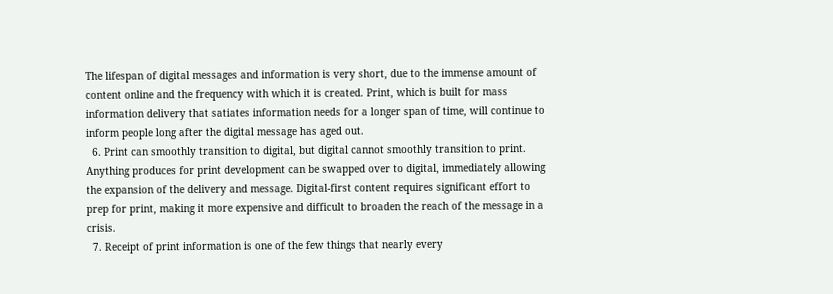The lifespan of digital messages and information is very short, due to the immense amount of content online and the frequency with which it is created. Print, which is built for mass information delivery that satiates information needs for a longer span of time, will continue to inform people long after the digital message has aged out.
  6. Print can smoothly transition to digital, but digital cannot smoothly transition to print. Anything produces for print development can be swapped over to digital, immediately allowing the expansion of the delivery and message. Digital-first content requires significant effort to prep for print, making it more expensive and difficult to broaden the reach of the message in a crisis.
  7. Receipt of print information is one of the few things that nearly every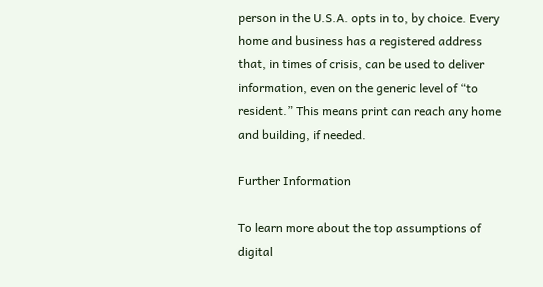person in the U.S.A. opts in to, by choice. Every home and business has a registered address that, in times of crisis, can be used to deliver information, even on the generic level of “to resident.” This means print can reach any home and building, if needed.

Further Information

To learn more about the top assumptions of digital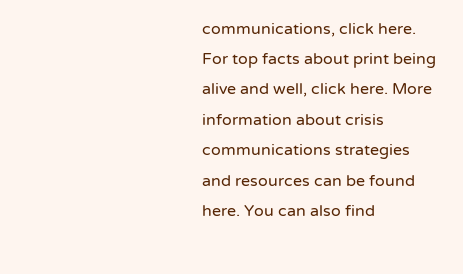communications, click here. For top facts about print being alive and well, click here. More information about crisis communications strategies and resources can be found here. You can also find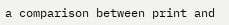a comparison between print and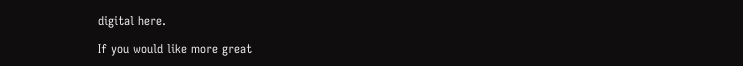digital here.

If you would like more great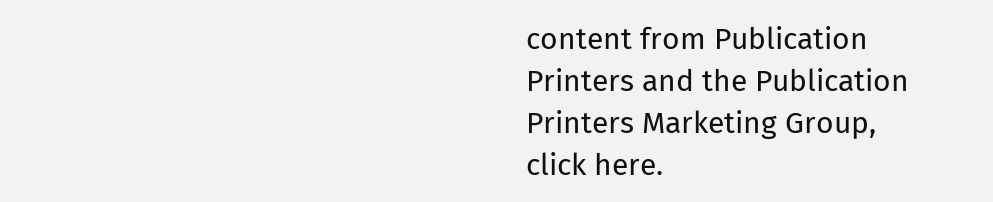content from Publication Printers and the Publication Printers Marketing Group, click here.